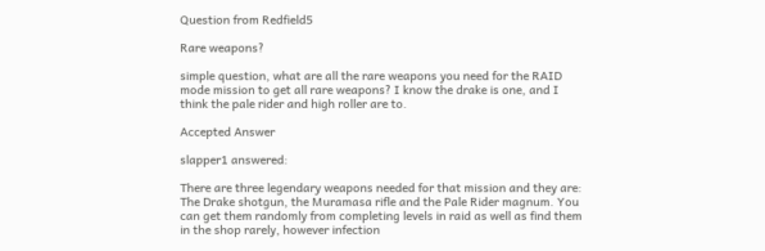Question from Redfield5

Rare weapons?

simple question, what are all the rare weapons you need for the RAID mode mission to get all rare weapons? I know the drake is one, and I think the pale rider and high roller are to.

Accepted Answer

slapper1 answered:

There are three legendary weapons needed for that mission and they are: The Drake shotgun, the Muramasa rifle and the Pale Rider magnum. You can get them randomly from completing levels in raid as well as find them in the shop rarely, however infection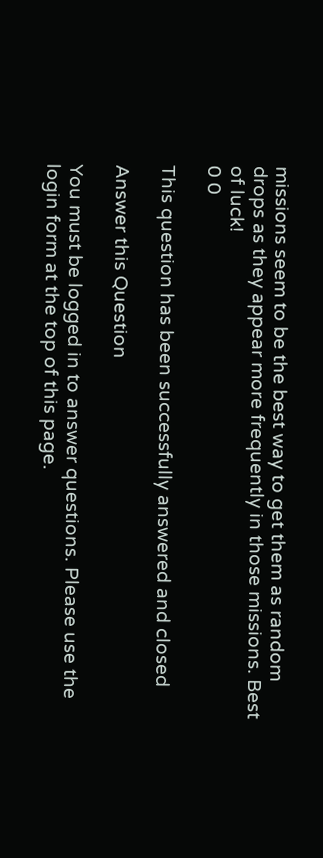missions seem to be the best way to get them as random drops as they appear more frequently in those missions. Best of luck!
0 0

This question has been successfully answered and closed

Answer this Question

You must be logged in to answer questions. Please use the login form at the top of this page.